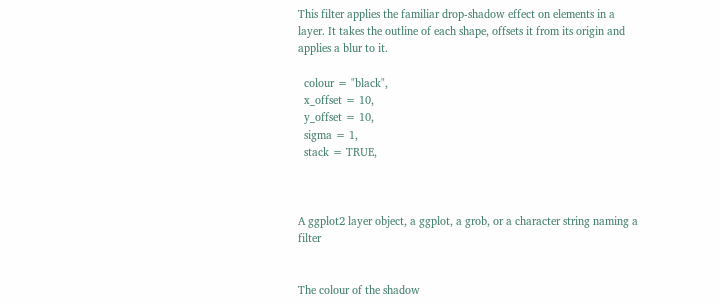This filter applies the familiar drop-shadow effect on elements in a layer. It takes the outline of each shape, offsets it from its origin and applies a blur to it.

  colour = "black",
  x_offset = 10,
  y_offset = 10,
  sigma = 1,
  stack = TRUE,



A ggplot2 layer object, a ggplot, a grob, or a character string naming a filter


The colour of the shadow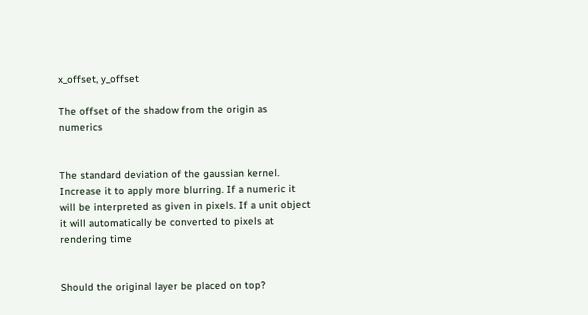x_offset, y_offset

The offset of the shadow from the origin as numerics


The standard deviation of the gaussian kernel. Increase it to apply more blurring. If a numeric it will be interpreted as given in pixels. If a unit object it will automatically be converted to pixels at rendering time


Should the original layer be placed on top?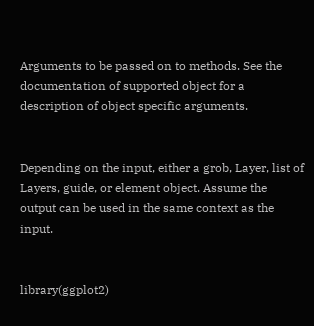Arguments to be passed on to methods. See the documentation of supported object for a description of object specific arguments.


Depending on the input, either a grob, Layer, list of Layers, guide, or element object. Assume the output can be used in the same context as the input.


library(ggplot2)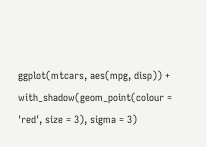ggplot(mtcars, aes(mpg, disp)) + with_shadow(geom_point(colour = 'red', size = 3), sigma = 3)